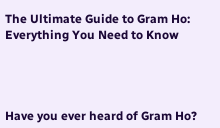The Ultimate Guide to Gram Ho: Everything You Need to Know




Have you ever heard of Gram Ho?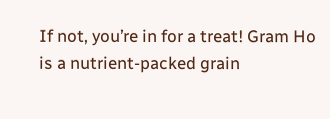If not, you’re in for a treat! Gram Ho is a nutrient-packed grain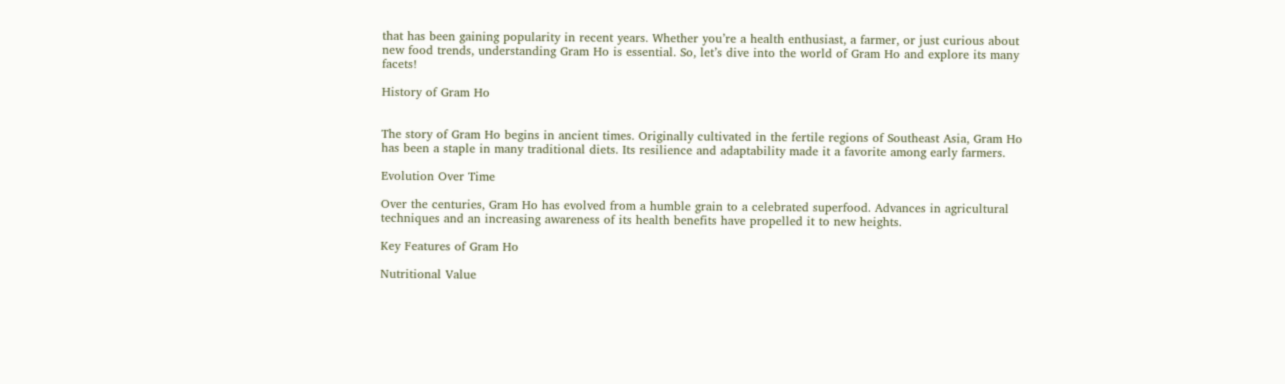that has been gaining popularity in recent years. Whether you’re a health enthusiast, a farmer, or just curious about new food trends, understanding Gram Ho is essential. So, let’s dive into the world of Gram Ho and explore its many facets!

History of Gram Ho


The story of Gram Ho begins in ancient times. Originally cultivated in the fertile regions of Southeast Asia, Gram Ho has been a staple in many traditional diets. Its resilience and adaptability made it a favorite among early farmers.

Evolution Over Time

Over the centuries, Gram Ho has evolved from a humble grain to a celebrated superfood. Advances in agricultural techniques and an increasing awareness of its health benefits have propelled it to new heights.

Key Features of Gram Ho

Nutritional Value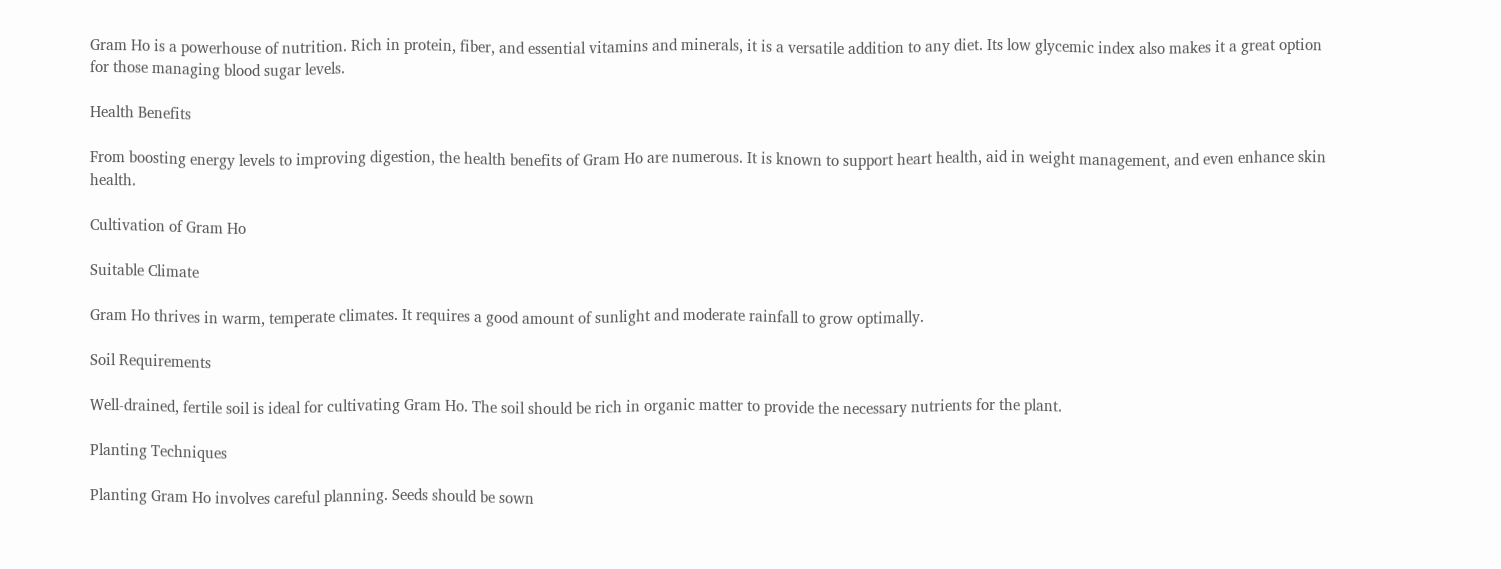Gram Ho is a powerhouse of nutrition. Rich in protein, fiber, and essential vitamins and minerals, it is a versatile addition to any diet. Its low glycemic index also makes it a great option for those managing blood sugar levels.

Health Benefits

From boosting energy levels to improving digestion, the health benefits of Gram Ho are numerous. It is known to support heart health, aid in weight management, and even enhance skin health.

Cultivation of Gram Ho

Suitable Climate

Gram Ho thrives in warm, temperate climates. It requires a good amount of sunlight and moderate rainfall to grow optimally.

Soil Requirements

Well-drained, fertile soil is ideal for cultivating Gram Ho. The soil should be rich in organic matter to provide the necessary nutrients for the plant.

Planting Techniques

Planting Gram Ho involves careful planning. Seeds should be sown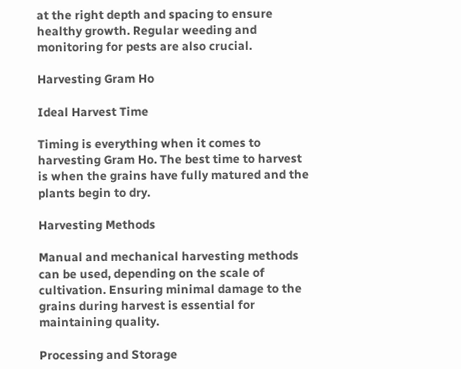at the right depth and spacing to ensure healthy growth. Regular weeding and monitoring for pests are also crucial.

Harvesting Gram Ho

Ideal Harvest Time

Timing is everything when it comes to harvesting Gram Ho. The best time to harvest is when the grains have fully matured and the plants begin to dry.

Harvesting Methods

Manual and mechanical harvesting methods can be used, depending on the scale of cultivation. Ensuring minimal damage to the grains during harvest is essential for maintaining quality.

Processing and Storage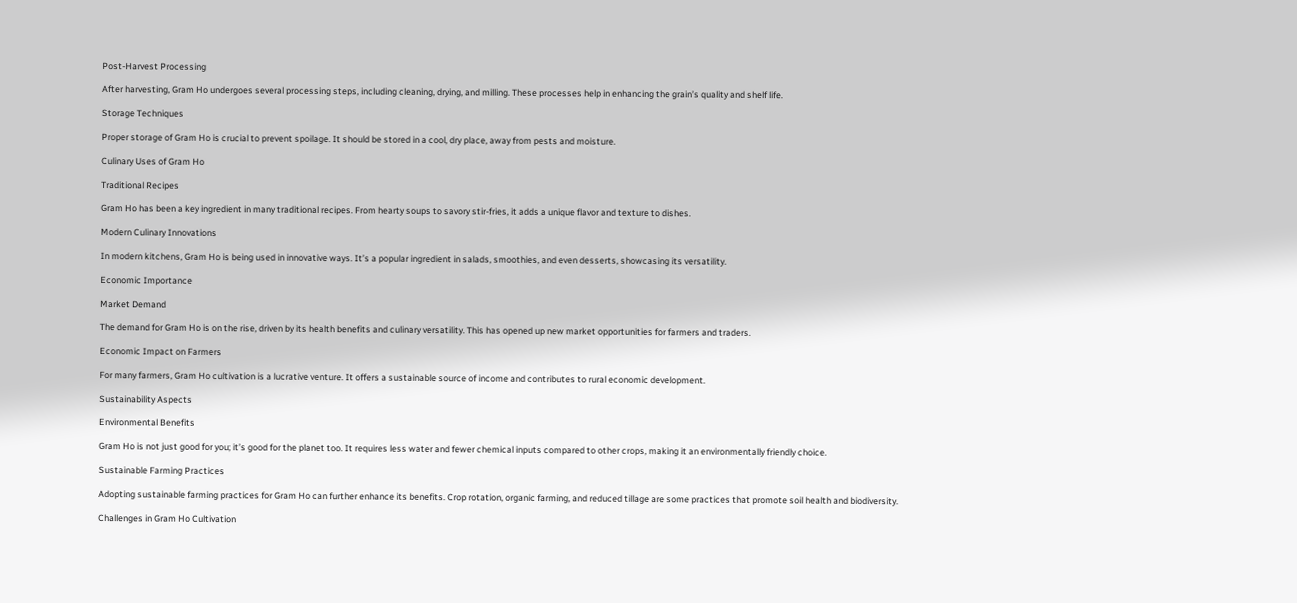Post-Harvest Processing

After harvesting, Gram Ho undergoes several processing steps, including cleaning, drying, and milling. These processes help in enhancing the grain’s quality and shelf life.

Storage Techniques

Proper storage of Gram Ho is crucial to prevent spoilage. It should be stored in a cool, dry place, away from pests and moisture.

Culinary Uses of Gram Ho

Traditional Recipes

Gram Ho has been a key ingredient in many traditional recipes. From hearty soups to savory stir-fries, it adds a unique flavor and texture to dishes.

Modern Culinary Innovations

In modern kitchens, Gram Ho is being used in innovative ways. It’s a popular ingredient in salads, smoothies, and even desserts, showcasing its versatility.

Economic Importance

Market Demand

The demand for Gram Ho is on the rise, driven by its health benefits and culinary versatility. This has opened up new market opportunities for farmers and traders.

Economic Impact on Farmers

For many farmers, Gram Ho cultivation is a lucrative venture. It offers a sustainable source of income and contributes to rural economic development.

Sustainability Aspects

Environmental Benefits

Gram Ho is not just good for you; it’s good for the planet too. It requires less water and fewer chemical inputs compared to other crops, making it an environmentally friendly choice.

Sustainable Farming Practices

Adopting sustainable farming practices for Gram Ho can further enhance its benefits. Crop rotation, organic farming, and reduced tillage are some practices that promote soil health and biodiversity.

Challenges in Gram Ho Cultivation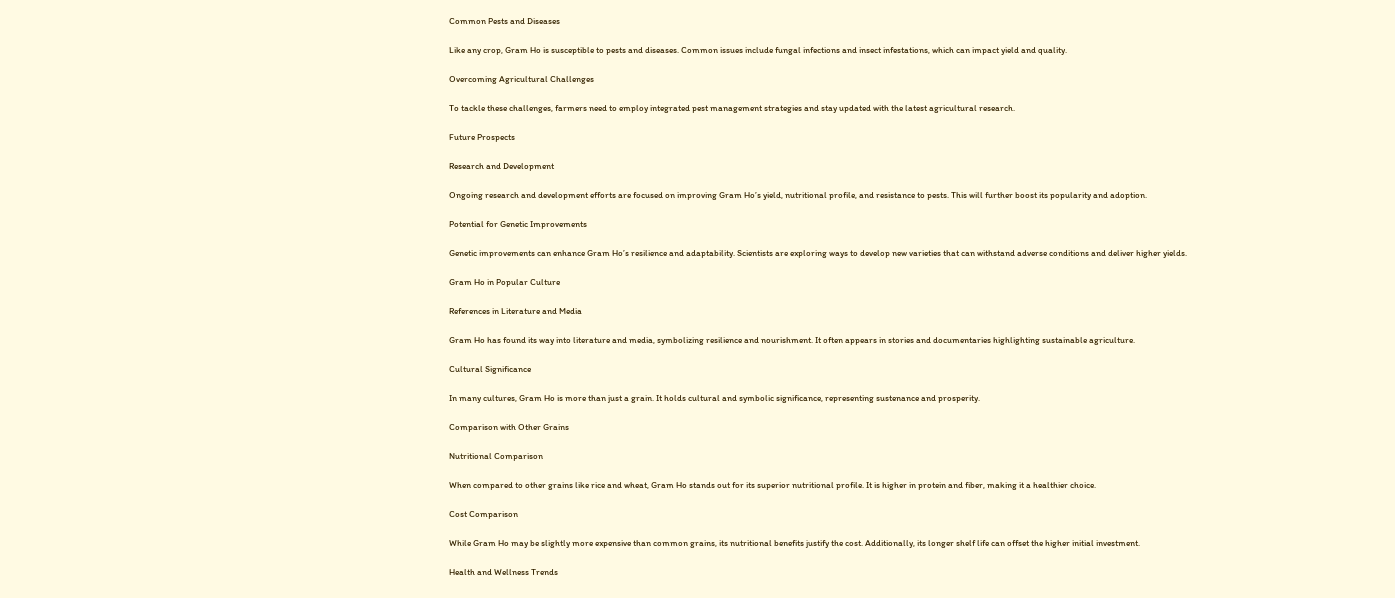Common Pests and Diseases

Like any crop, Gram Ho is susceptible to pests and diseases. Common issues include fungal infections and insect infestations, which can impact yield and quality.

Overcoming Agricultural Challenges

To tackle these challenges, farmers need to employ integrated pest management strategies and stay updated with the latest agricultural research.

Future Prospects

Research and Development

Ongoing research and development efforts are focused on improving Gram Ho’s yield, nutritional profile, and resistance to pests. This will further boost its popularity and adoption.

Potential for Genetic Improvements

Genetic improvements can enhance Gram Ho’s resilience and adaptability. Scientists are exploring ways to develop new varieties that can withstand adverse conditions and deliver higher yields.

Gram Ho in Popular Culture

References in Literature and Media

Gram Ho has found its way into literature and media, symbolizing resilience and nourishment. It often appears in stories and documentaries highlighting sustainable agriculture.

Cultural Significance

In many cultures, Gram Ho is more than just a grain. It holds cultural and symbolic significance, representing sustenance and prosperity.

Comparison with Other Grains

Nutritional Comparison

When compared to other grains like rice and wheat, Gram Ho stands out for its superior nutritional profile. It is higher in protein and fiber, making it a healthier choice.

Cost Comparison

While Gram Ho may be slightly more expensive than common grains, its nutritional benefits justify the cost. Additionally, its longer shelf life can offset the higher initial investment.

Health and Wellness Trends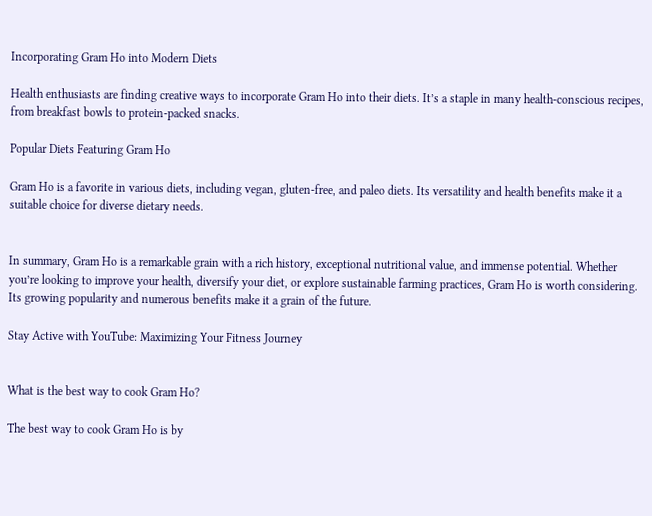Incorporating Gram Ho into Modern Diets

Health enthusiasts are finding creative ways to incorporate Gram Ho into their diets. It’s a staple in many health-conscious recipes, from breakfast bowls to protein-packed snacks.

Popular Diets Featuring Gram Ho

Gram Ho is a favorite in various diets, including vegan, gluten-free, and paleo diets. Its versatility and health benefits make it a suitable choice for diverse dietary needs.


In summary, Gram Ho is a remarkable grain with a rich history, exceptional nutritional value, and immense potential. Whether you’re looking to improve your health, diversify your diet, or explore sustainable farming practices, Gram Ho is worth considering. Its growing popularity and numerous benefits make it a grain of the future.

Stay Active with YouTube: Maximizing Your Fitness Journey


What is the best way to cook Gram Ho?

The best way to cook Gram Ho is by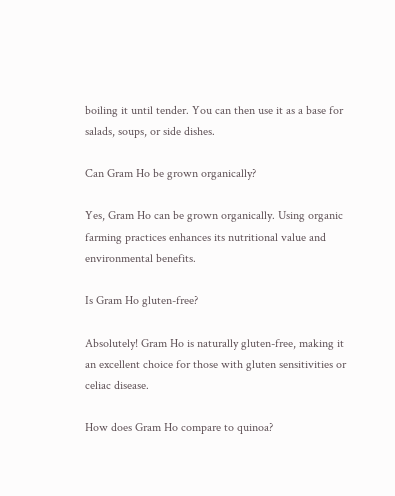boiling it until tender. You can then use it as a base for salads, soups, or side dishes.

Can Gram Ho be grown organically?

Yes, Gram Ho can be grown organically. Using organic farming practices enhances its nutritional value and environmental benefits.

Is Gram Ho gluten-free?

Absolutely! Gram Ho is naturally gluten-free, making it an excellent choice for those with gluten sensitivities or celiac disease.

How does Gram Ho compare to quinoa?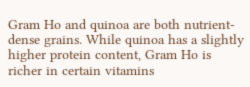Gram Ho and quinoa are both nutrient-dense grains. While quinoa has a slightly higher protein content, Gram Ho is richer in certain vitamins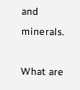and minerals.

What are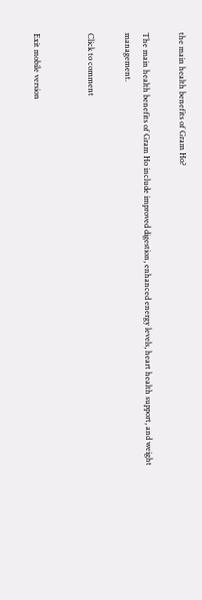the main health benefits of Gram Ho?

The main health benefits of Gram Ho include improved digestion, enhanced energy levels, heart health support, and weight management.

Click to comment


Exit mobile version